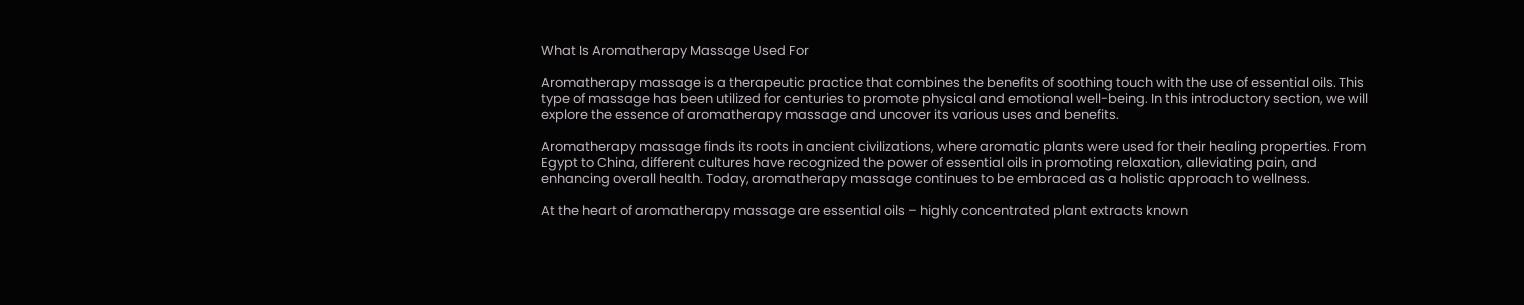What Is Aromatherapy Massage Used For

Aromatherapy massage is a therapeutic practice that combines the benefits of soothing touch with the use of essential oils. This type of massage has been utilized for centuries to promote physical and emotional well-being. In this introductory section, we will explore the essence of aromatherapy massage and uncover its various uses and benefits.

Aromatherapy massage finds its roots in ancient civilizations, where aromatic plants were used for their healing properties. From Egypt to China, different cultures have recognized the power of essential oils in promoting relaxation, alleviating pain, and enhancing overall health. Today, aromatherapy massage continues to be embraced as a holistic approach to wellness.

At the heart of aromatherapy massage are essential oils – highly concentrated plant extracts known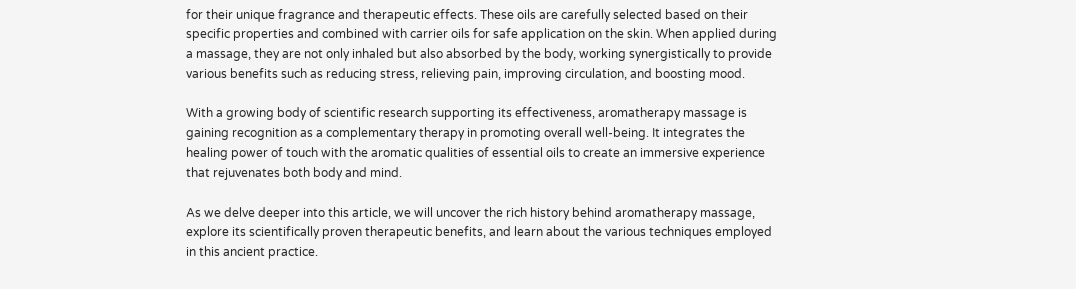for their unique fragrance and therapeutic effects. These oils are carefully selected based on their specific properties and combined with carrier oils for safe application on the skin. When applied during a massage, they are not only inhaled but also absorbed by the body, working synergistically to provide various benefits such as reducing stress, relieving pain, improving circulation, and boosting mood.

With a growing body of scientific research supporting its effectiveness, aromatherapy massage is gaining recognition as a complementary therapy in promoting overall well-being. It integrates the healing power of touch with the aromatic qualities of essential oils to create an immersive experience that rejuvenates both body and mind.

As we delve deeper into this article, we will uncover the rich history behind aromatherapy massage, explore its scientifically proven therapeutic benefits, and learn about the various techniques employed in this ancient practice.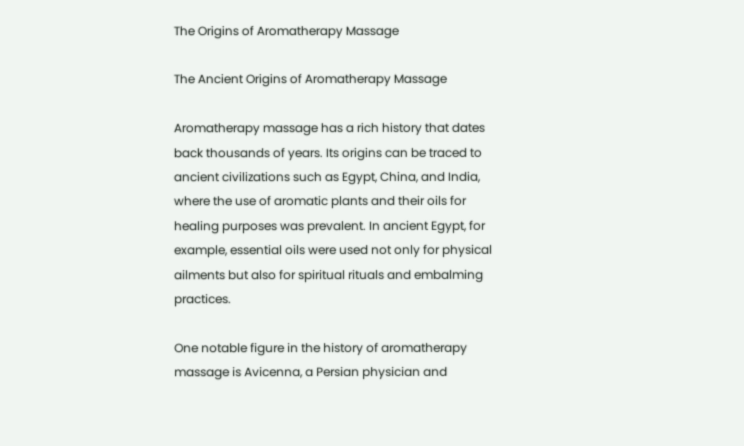The Origins of Aromatherapy Massage

The Ancient Origins of Aromatherapy Massage

Aromatherapy massage has a rich history that dates back thousands of years. Its origins can be traced to ancient civilizations such as Egypt, China, and India, where the use of aromatic plants and their oils for healing purposes was prevalent. In ancient Egypt, for example, essential oils were used not only for physical ailments but also for spiritual rituals and embalming practices.

One notable figure in the history of aromatherapy massage is Avicenna, a Persian physician and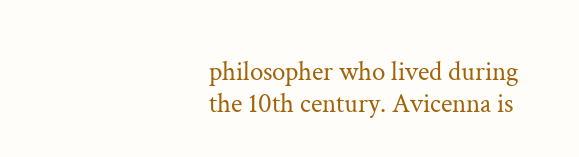philosopher who lived during the 10th century. Avicenna is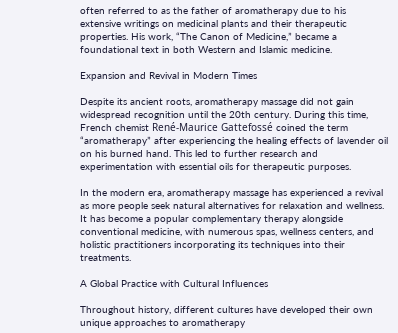often referred to as the father of aromatherapy due to his extensive writings on medicinal plants and their therapeutic properties. His work, “The Canon of Medicine,” became a foundational text in both Western and Islamic medicine.

Expansion and Revival in Modern Times

Despite its ancient roots, aromatherapy massage did not gain widespread recognition until the 20th century. During this time, French chemist René-Maurice Gattefossé coined the term “aromatherapy” after experiencing the healing effects of lavender oil on his burned hand. This led to further research and experimentation with essential oils for therapeutic purposes.

In the modern era, aromatherapy massage has experienced a revival as more people seek natural alternatives for relaxation and wellness. It has become a popular complementary therapy alongside conventional medicine, with numerous spas, wellness centers, and holistic practitioners incorporating its techniques into their treatments.

A Global Practice with Cultural Influences

Throughout history, different cultures have developed their own unique approaches to aromatherapy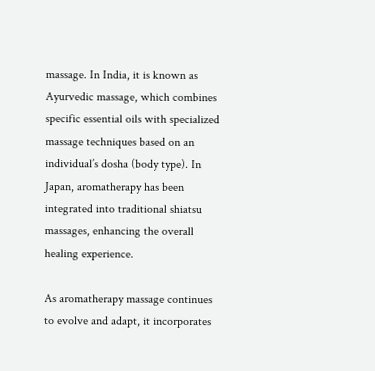massage. In India, it is known as Ayurvedic massage, which combines specific essential oils with specialized massage techniques based on an individual’s dosha (body type). In Japan, aromatherapy has been integrated into traditional shiatsu massages, enhancing the overall healing experience.

As aromatherapy massage continues to evolve and adapt, it incorporates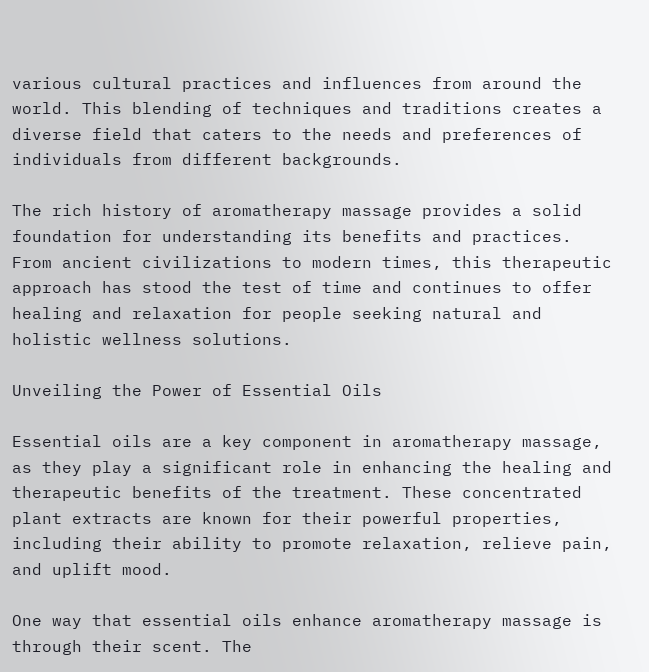various cultural practices and influences from around the world. This blending of techniques and traditions creates a diverse field that caters to the needs and preferences of individuals from different backgrounds.

The rich history of aromatherapy massage provides a solid foundation for understanding its benefits and practices. From ancient civilizations to modern times, this therapeutic approach has stood the test of time and continues to offer healing and relaxation for people seeking natural and holistic wellness solutions.

Unveiling the Power of Essential Oils

Essential oils are a key component in aromatherapy massage, as they play a significant role in enhancing the healing and therapeutic benefits of the treatment. These concentrated plant extracts are known for their powerful properties, including their ability to promote relaxation, relieve pain, and uplift mood.

One way that essential oils enhance aromatherapy massage is through their scent. The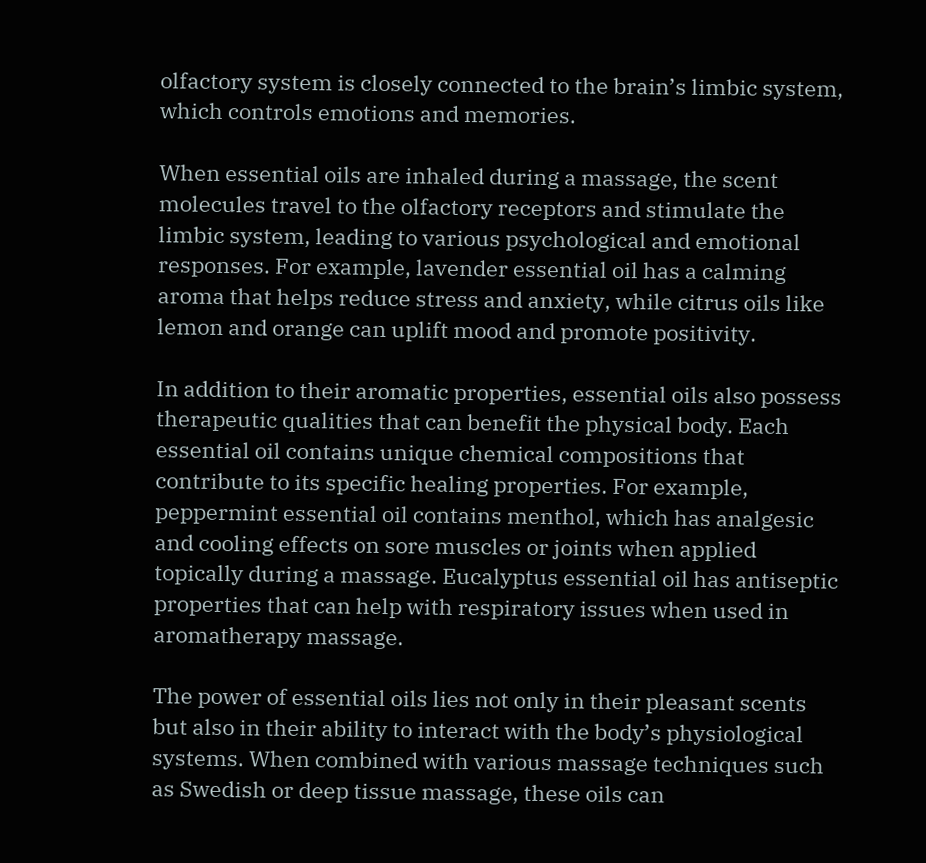olfactory system is closely connected to the brain’s limbic system, which controls emotions and memories.

When essential oils are inhaled during a massage, the scent molecules travel to the olfactory receptors and stimulate the limbic system, leading to various psychological and emotional responses. For example, lavender essential oil has a calming aroma that helps reduce stress and anxiety, while citrus oils like lemon and orange can uplift mood and promote positivity.

In addition to their aromatic properties, essential oils also possess therapeutic qualities that can benefit the physical body. Each essential oil contains unique chemical compositions that contribute to its specific healing properties. For example, peppermint essential oil contains menthol, which has analgesic and cooling effects on sore muscles or joints when applied topically during a massage. Eucalyptus essential oil has antiseptic properties that can help with respiratory issues when used in aromatherapy massage.

The power of essential oils lies not only in their pleasant scents but also in their ability to interact with the body’s physiological systems. When combined with various massage techniques such as Swedish or deep tissue massage, these oils can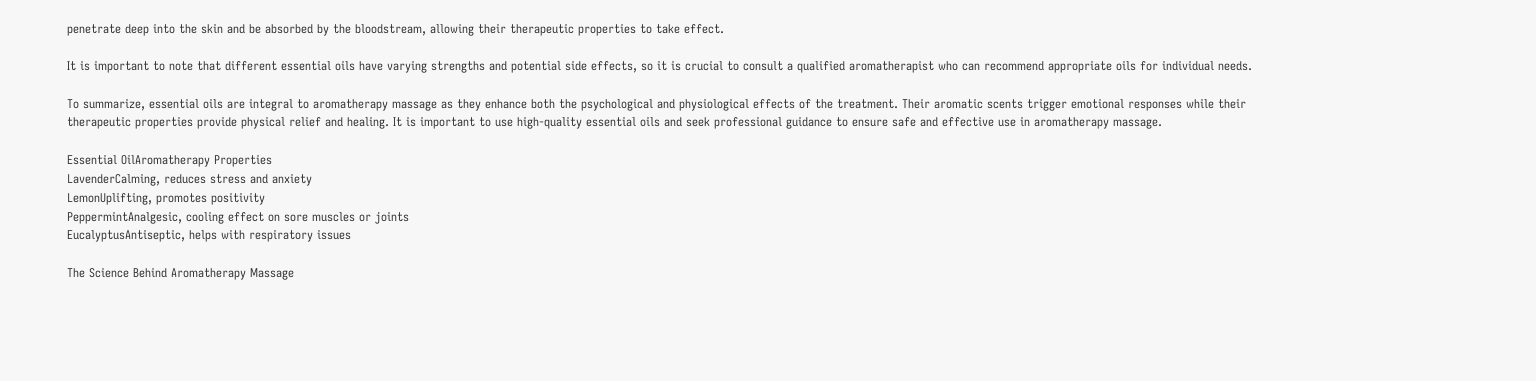penetrate deep into the skin and be absorbed by the bloodstream, allowing their therapeutic properties to take effect.

It is important to note that different essential oils have varying strengths and potential side effects, so it is crucial to consult a qualified aromatherapist who can recommend appropriate oils for individual needs.

To summarize, essential oils are integral to aromatherapy massage as they enhance both the psychological and physiological effects of the treatment. Their aromatic scents trigger emotional responses while their therapeutic properties provide physical relief and healing. It is important to use high-quality essential oils and seek professional guidance to ensure safe and effective use in aromatherapy massage.

Essential OilAromatherapy Properties
LavenderCalming, reduces stress and anxiety
LemonUplifting, promotes positivity
PeppermintAnalgesic, cooling effect on sore muscles or joints
EucalyptusAntiseptic, helps with respiratory issues

The Science Behind Aromatherapy Massage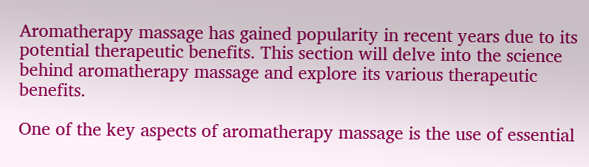Aromatherapy massage has gained popularity in recent years due to its potential therapeutic benefits. This section will delve into the science behind aromatherapy massage and explore its various therapeutic benefits.

One of the key aspects of aromatherapy massage is the use of essential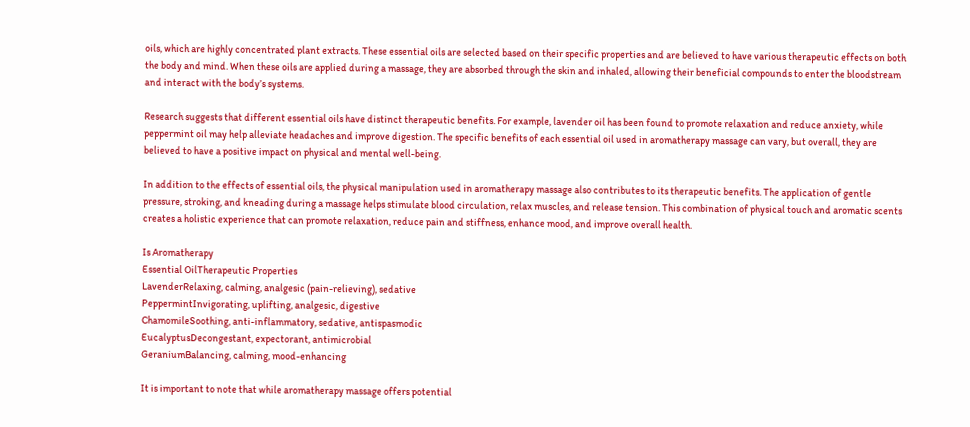oils, which are highly concentrated plant extracts. These essential oils are selected based on their specific properties and are believed to have various therapeutic effects on both the body and mind. When these oils are applied during a massage, they are absorbed through the skin and inhaled, allowing their beneficial compounds to enter the bloodstream and interact with the body’s systems.

Research suggests that different essential oils have distinct therapeutic benefits. For example, lavender oil has been found to promote relaxation and reduce anxiety, while peppermint oil may help alleviate headaches and improve digestion. The specific benefits of each essential oil used in aromatherapy massage can vary, but overall, they are believed to have a positive impact on physical and mental well-being.

In addition to the effects of essential oils, the physical manipulation used in aromatherapy massage also contributes to its therapeutic benefits. The application of gentle pressure, stroking, and kneading during a massage helps stimulate blood circulation, relax muscles, and release tension. This combination of physical touch and aromatic scents creates a holistic experience that can promote relaxation, reduce pain and stiffness, enhance mood, and improve overall health.

Is Aromatherapy
Essential OilTherapeutic Properties
LavenderRelaxing, calming, analgesic (pain-relieving), sedative
PeppermintInvigorating, uplifting, analgesic, digestive
ChamomileSoothing, anti-inflammatory, sedative, antispasmodic
EucalyptusDecongestant, expectorant, antimicrobial
GeraniumBalancing, calming, mood-enhancing

It is important to note that while aromatherapy massage offers potential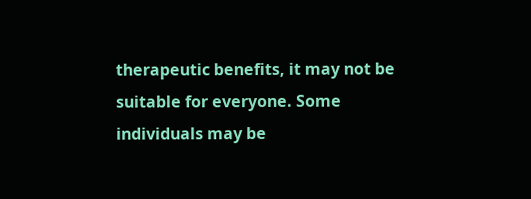therapeutic benefits, it may not be suitable for everyone. Some individuals may be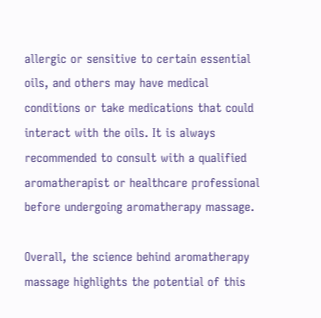allergic or sensitive to certain essential oils, and others may have medical conditions or take medications that could interact with the oils. It is always recommended to consult with a qualified aromatherapist or healthcare professional before undergoing aromatherapy massage.

Overall, the science behind aromatherapy massage highlights the potential of this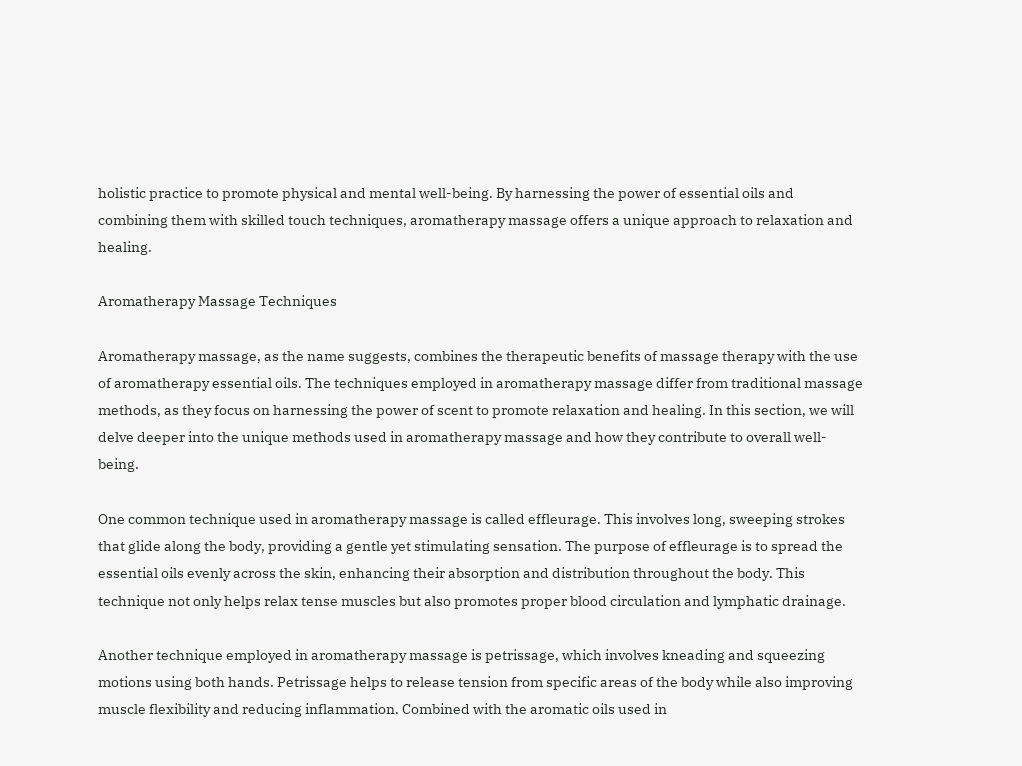holistic practice to promote physical and mental well-being. By harnessing the power of essential oils and combining them with skilled touch techniques, aromatherapy massage offers a unique approach to relaxation and healing.

Aromatherapy Massage Techniques

Aromatherapy massage, as the name suggests, combines the therapeutic benefits of massage therapy with the use of aromatherapy essential oils. The techniques employed in aromatherapy massage differ from traditional massage methods, as they focus on harnessing the power of scent to promote relaxation and healing. In this section, we will delve deeper into the unique methods used in aromatherapy massage and how they contribute to overall well-being.

One common technique used in aromatherapy massage is called effleurage. This involves long, sweeping strokes that glide along the body, providing a gentle yet stimulating sensation. The purpose of effleurage is to spread the essential oils evenly across the skin, enhancing their absorption and distribution throughout the body. This technique not only helps relax tense muscles but also promotes proper blood circulation and lymphatic drainage.

Another technique employed in aromatherapy massage is petrissage, which involves kneading and squeezing motions using both hands. Petrissage helps to release tension from specific areas of the body while also improving muscle flexibility and reducing inflammation. Combined with the aromatic oils used in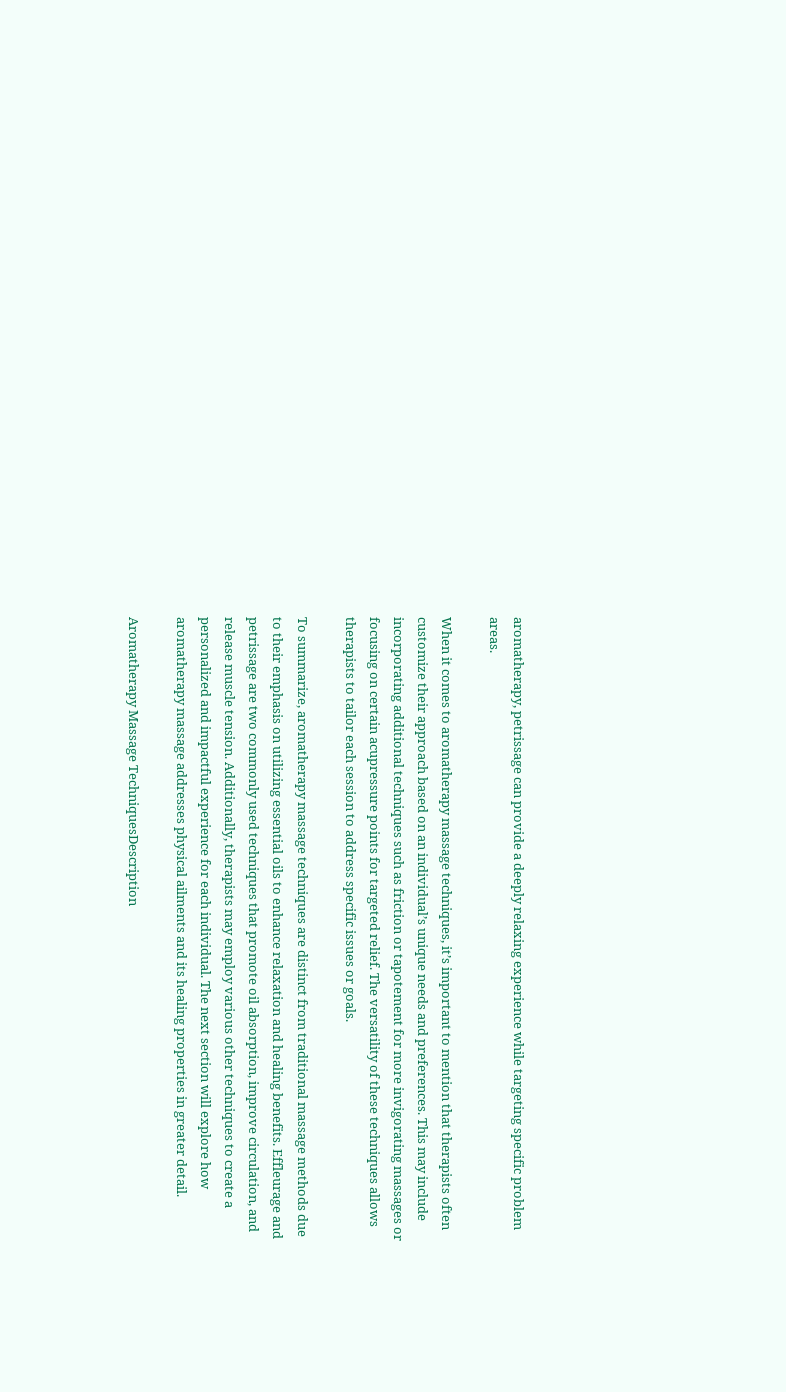aromatherapy, petrissage can provide a deeply relaxing experience while targeting specific problem areas.

When it comes to aromatherapy massage techniques, it’s important to mention that therapists often customize their approach based on an individual’s unique needs and preferences. This may include incorporating additional techniques such as friction or tapotement for more invigorating massages or focusing on certain acupressure points for targeted relief. The versatility of these techniques allows therapists to tailor each session to address specific issues or goals.

To summarize, aromatherapy massage techniques are distinct from traditional massage methods due to their emphasis on utilizing essential oils to enhance relaxation and healing benefits. Effleurage and petrissage are two commonly used techniques that promote oil absorption, improve circulation, and release muscle tension. Additionally, therapists may employ various other techniques to create a personalized and impactful experience for each individual. The next section will explore how aromatherapy massage addresses physical ailments and its healing properties in greater detail.

Aromatherapy Massage TechniquesDescription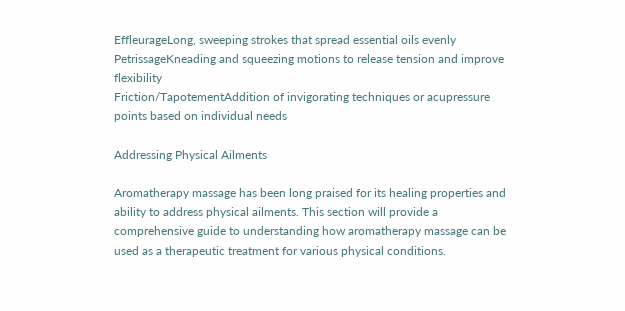EffleurageLong, sweeping strokes that spread essential oils evenly
PetrissageKneading and squeezing motions to release tension and improve flexibility
Friction/TapotementAddition of invigorating techniques or acupressure points based on individual needs

Addressing Physical Ailments

Aromatherapy massage has been long praised for its healing properties and ability to address physical ailments. This section will provide a comprehensive guide to understanding how aromatherapy massage can be used as a therapeutic treatment for various physical conditions.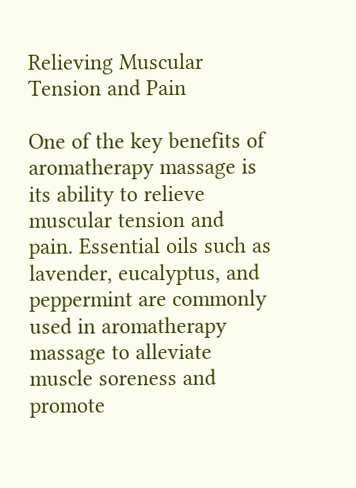Relieving Muscular Tension and Pain

One of the key benefits of aromatherapy massage is its ability to relieve muscular tension and pain. Essential oils such as lavender, eucalyptus, and peppermint are commonly used in aromatherapy massage to alleviate muscle soreness and promote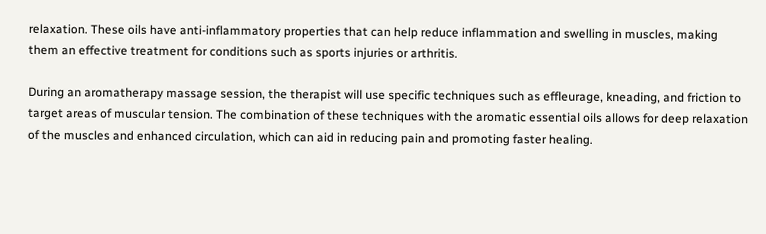relaxation. These oils have anti-inflammatory properties that can help reduce inflammation and swelling in muscles, making them an effective treatment for conditions such as sports injuries or arthritis.

During an aromatherapy massage session, the therapist will use specific techniques such as effleurage, kneading, and friction to target areas of muscular tension. The combination of these techniques with the aromatic essential oils allows for deep relaxation of the muscles and enhanced circulation, which can aid in reducing pain and promoting faster healing.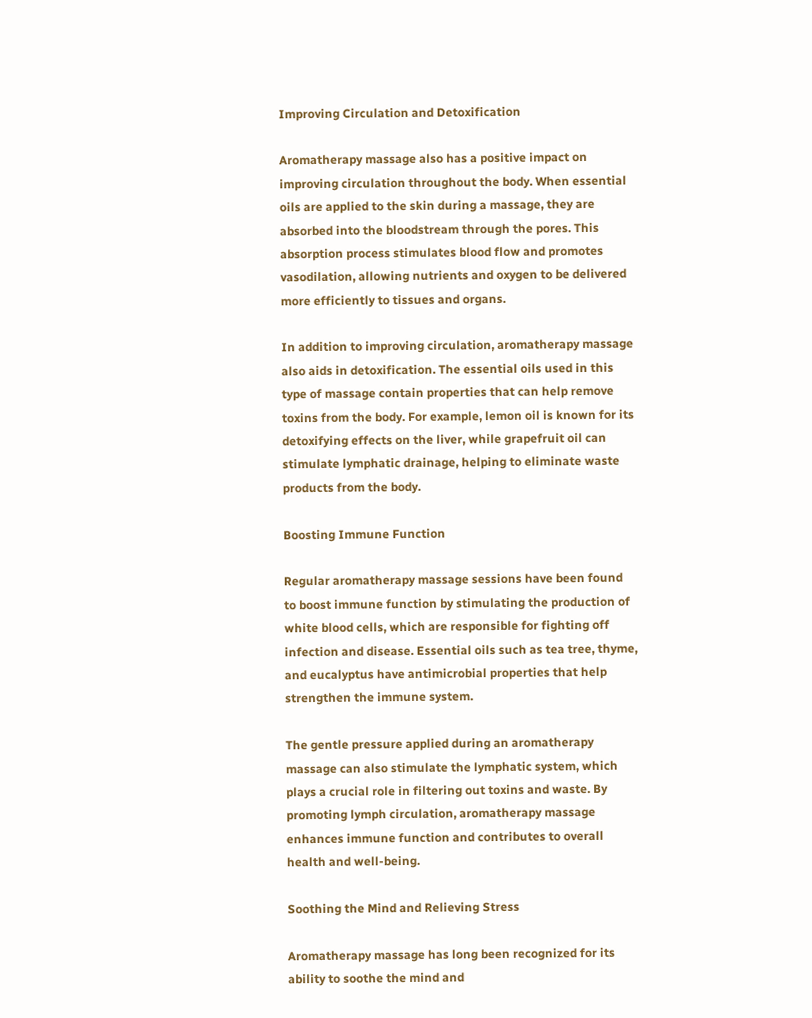Improving Circulation and Detoxification

Aromatherapy massage also has a positive impact on improving circulation throughout the body. When essential oils are applied to the skin during a massage, they are absorbed into the bloodstream through the pores. This absorption process stimulates blood flow and promotes vasodilation, allowing nutrients and oxygen to be delivered more efficiently to tissues and organs.

In addition to improving circulation, aromatherapy massage also aids in detoxification. The essential oils used in this type of massage contain properties that can help remove toxins from the body. For example, lemon oil is known for its detoxifying effects on the liver, while grapefruit oil can stimulate lymphatic drainage, helping to eliminate waste products from the body.

Boosting Immune Function

Regular aromatherapy massage sessions have been found to boost immune function by stimulating the production of white blood cells, which are responsible for fighting off infection and disease. Essential oils such as tea tree, thyme, and eucalyptus have antimicrobial properties that help strengthen the immune system.

The gentle pressure applied during an aromatherapy massage can also stimulate the lymphatic system, which plays a crucial role in filtering out toxins and waste. By promoting lymph circulation, aromatherapy massage enhances immune function and contributes to overall health and well-being.

Soothing the Mind and Relieving Stress

Aromatherapy massage has long been recognized for its ability to soothe the mind and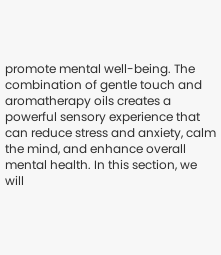promote mental well-being. The combination of gentle touch and aromatherapy oils creates a powerful sensory experience that can reduce stress and anxiety, calm the mind, and enhance overall mental health. In this section, we will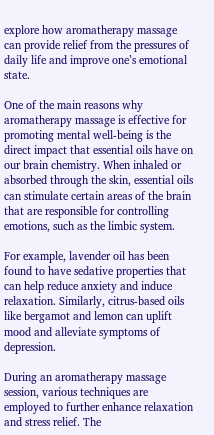explore how aromatherapy massage can provide relief from the pressures of daily life and improve one’s emotional state.

One of the main reasons why aromatherapy massage is effective for promoting mental well-being is the direct impact that essential oils have on our brain chemistry. When inhaled or absorbed through the skin, essential oils can stimulate certain areas of the brain that are responsible for controlling emotions, such as the limbic system.

For example, lavender oil has been found to have sedative properties that can help reduce anxiety and induce relaxation. Similarly, citrus-based oils like bergamot and lemon can uplift mood and alleviate symptoms of depression.

During an aromatherapy massage session, various techniques are employed to further enhance relaxation and stress relief. The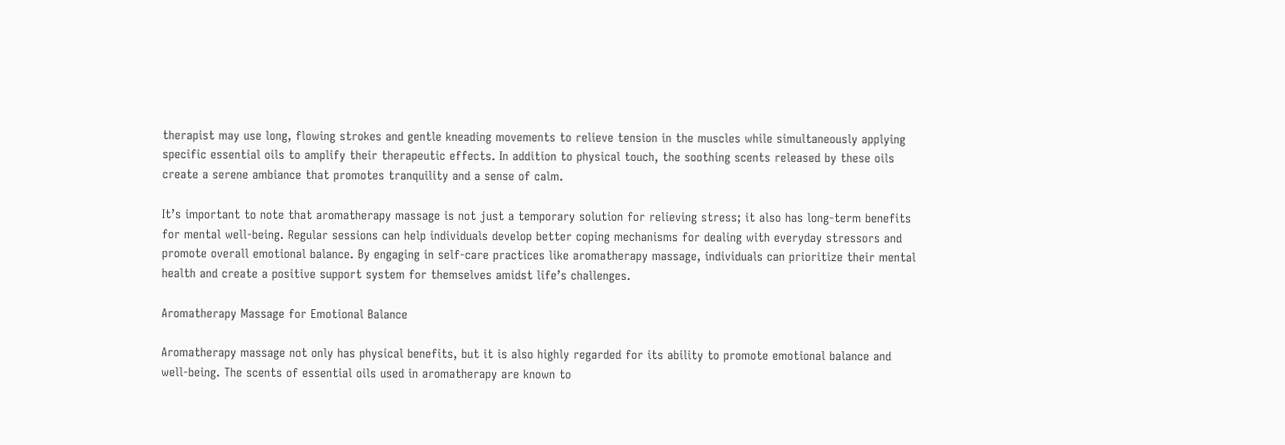therapist may use long, flowing strokes and gentle kneading movements to relieve tension in the muscles while simultaneously applying specific essential oils to amplify their therapeutic effects. In addition to physical touch, the soothing scents released by these oils create a serene ambiance that promotes tranquility and a sense of calm.

It’s important to note that aromatherapy massage is not just a temporary solution for relieving stress; it also has long-term benefits for mental well-being. Regular sessions can help individuals develop better coping mechanisms for dealing with everyday stressors and promote overall emotional balance. By engaging in self-care practices like aromatherapy massage, individuals can prioritize their mental health and create a positive support system for themselves amidst life’s challenges.

Aromatherapy Massage for Emotional Balance

Aromatherapy massage not only has physical benefits, but it is also highly regarded for its ability to promote emotional balance and well-being. The scents of essential oils used in aromatherapy are known to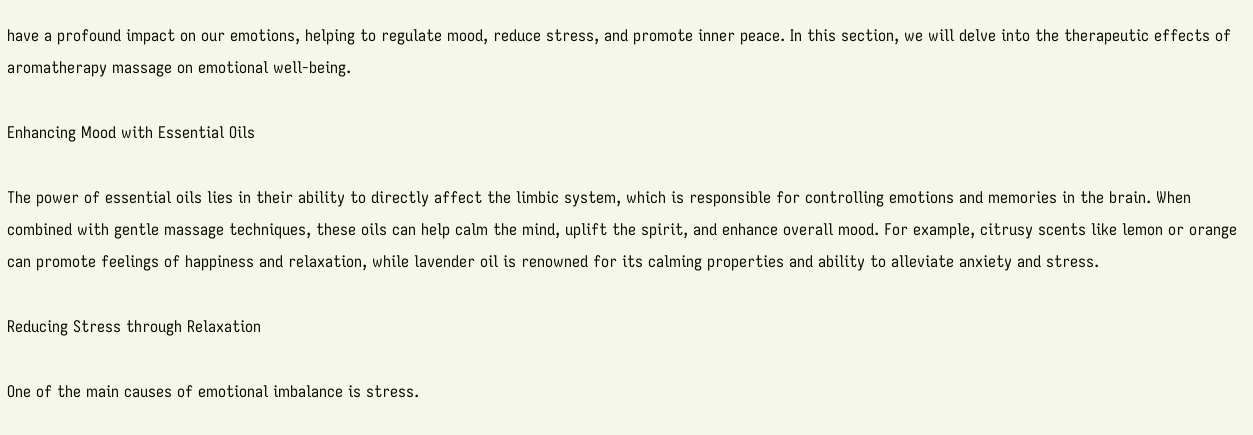have a profound impact on our emotions, helping to regulate mood, reduce stress, and promote inner peace. In this section, we will delve into the therapeutic effects of aromatherapy massage on emotional well-being.

Enhancing Mood with Essential Oils

The power of essential oils lies in their ability to directly affect the limbic system, which is responsible for controlling emotions and memories in the brain. When combined with gentle massage techniques, these oils can help calm the mind, uplift the spirit, and enhance overall mood. For example, citrusy scents like lemon or orange can promote feelings of happiness and relaxation, while lavender oil is renowned for its calming properties and ability to alleviate anxiety and stress.

Reducing Stress through Relaxation

One of the main causes of emotional imbalance is stress.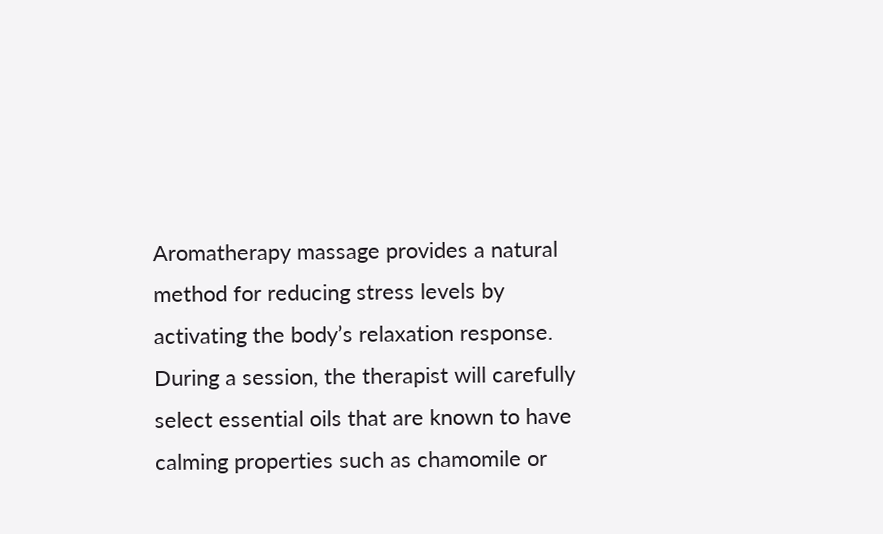Aromatherapy massage provides a natural method for reducing stress levels by activating the body’s relaxation response. During a session, the therapist will carefully select essential oils that are known to have calming properties such as chamomile or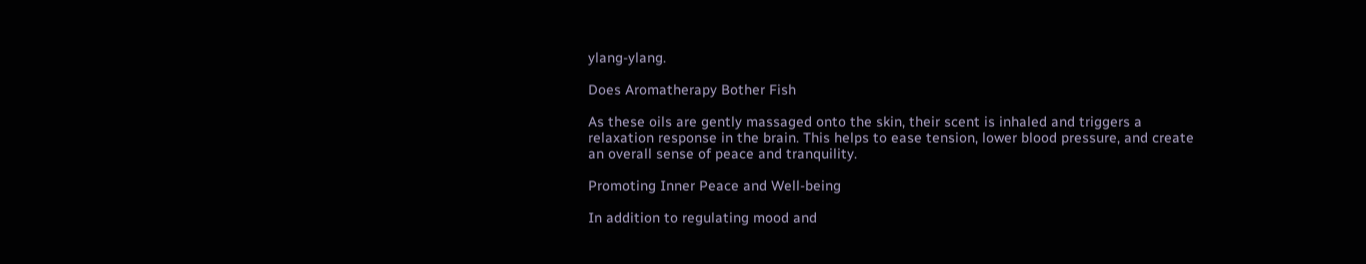ylang-ylang.

Does Aromatherapy Bother Fish

As these oils are gently massaged onto the skin, their scent is inhaled and triggers a relaxation response in the brain. This helps to ease tension, lower blood pressure, and create an overall sense of peace and tranquility.

Promoting Inner Peace and Well-being

In addition to regulating mood and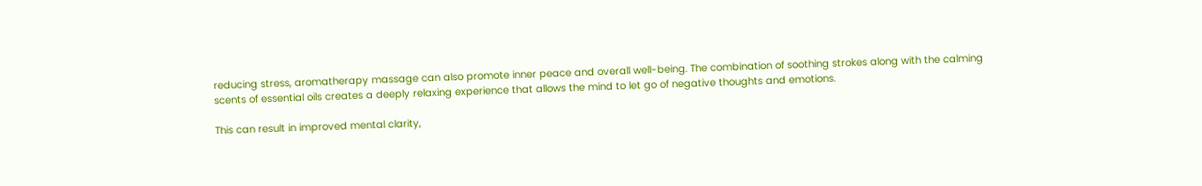reducing stress, aromatherapy massage can also promote inner peace and overall well-being. The combination of soothing strokes along with the calming scents of essential oils creates a deeply relaxing experience that allows the mind to let go of negative thoughts and emotions.

This can result in improved mental clarity,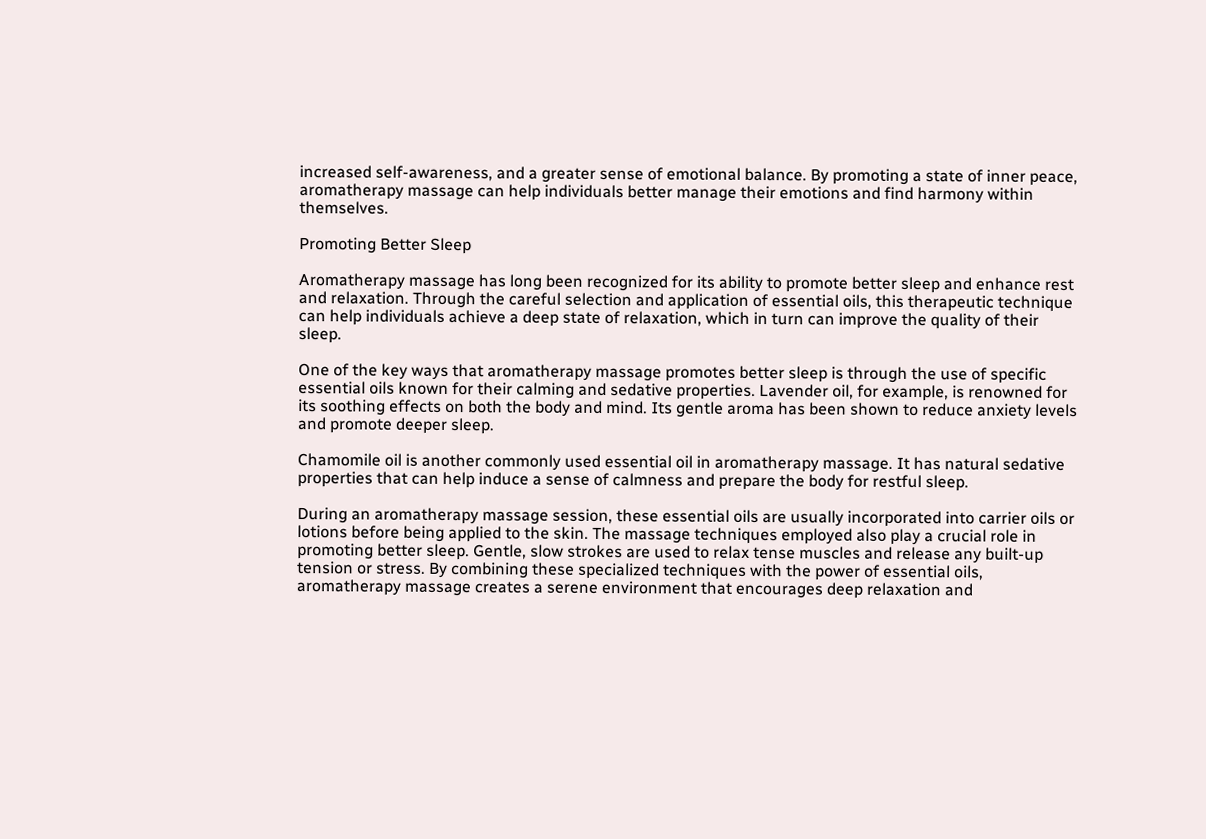increased self-awareness, and a greater sense of emotional balance. By promoting a state of inner peace, aromatherapy massage can help individuals better manage their emotions and find harmony within themselves.

Promoting Better Sleep

Aromatherapy massage has long been recognized for its ability to promote better sleep and enhance rest and relaxation. Through the careful selection and application of essential oils, this therapeutic technique can help individuals achieve a deep state of relaxation, which in turn can improve the quality of their sleep.

One of the key ways that aromatherapy massage promotes better sleep is through the use of specific essential oils known for their calming and sedative properties. Lavender oil, for example, is renowned for its soothing effects on both the body and mind. Its gentle aroma has been shown to reduce anxiety levels and promote deeper sleep.

Chamomile oil is another commonly used essential oil in aromatherapy massage. It has natural sedative properties that can help induce a sense of calmness and prepare the body for restful sleep.

During an aromatherapy massage session, these essential oils are usually incorporated into carrier oils or lotions before being applied to the skin. The massage techniques employed also play a crucial role in promoting better sleep. Gentle, slow strokes are used to relax tense muscles and release any built-up tension or stress. By combining these specialized techniques with the power of essential oils, aromatherapy massage creates a serene environment that encourages deep relaxation and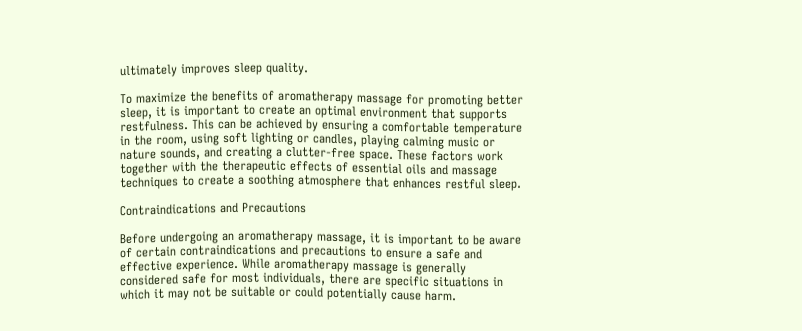ultimately improves sleep quality.

To maximize the benefits of aromatherapy massage for promoting better sleep, it is important to create an optimal environment that supports restfulness. This can be achieved by ensuring a comfortable temperature in the room, using soft lighting or candles, playing calming music or nature sounds, and creating a clutter-free space. These factors work together with the therapeutic effects of essential oils and massage techniques to create a soothing atmosphere that enhances restful sleep.

Contraindications and Precautions

Before undergoing an aromatherapy massage, it is important to be aware of certain contraindications and precautions to ensure a safe and effective experience. While aromatherapy massage is generally considered safe for most individuals, there are specific situations in which it may not be suitable or could potentially cause harm.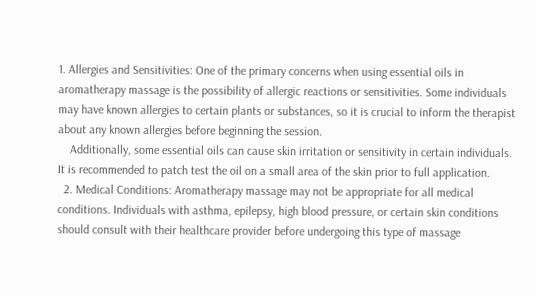1. Allergies and Sensitivities: One of the primary concerns when using essential oils in aromatherapy massage is the possibility of allergic reactions or sensitivities. Some individuals may have known allergies to certain plants or substances, so it is crucial to inform the therapist about any known allergies before beginning the session.
    Additionally, some essential oils can cause skin irritation or sensitivity in certain individuals. It is recommended to patch test the oil on a small area of the skin prior to full application.
  2. Medical Conditions: Aromatherapy massage may not be appropriate for all medical conditions. Individuals with asthma, epilepsy, high blood pressure, or certain skin conditions should consult with their healthcare provider before undergoing this type of massage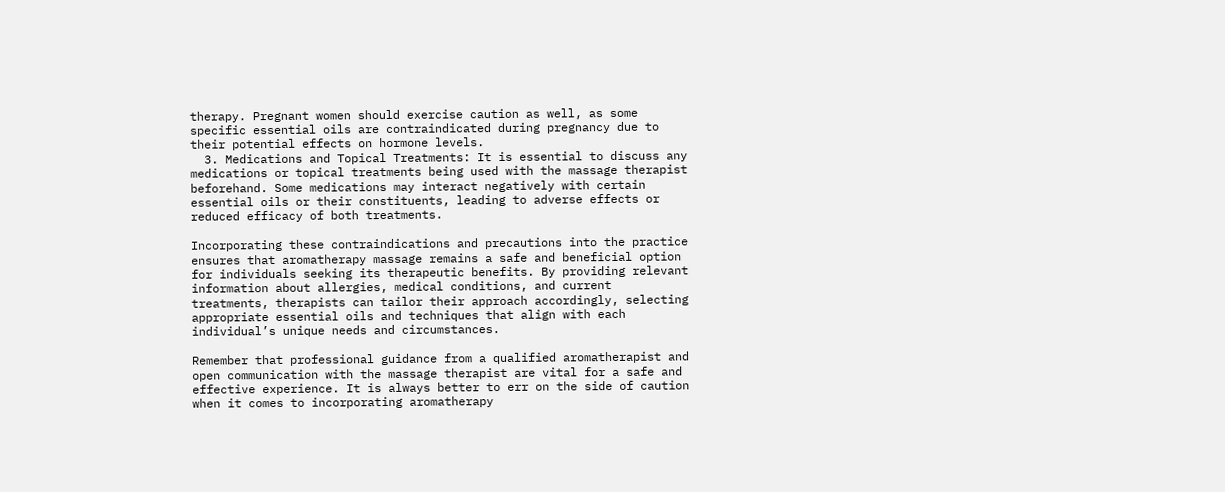therapy. Pregnant women should exercise caution as well, as some specific essential oils are contraindicated during pregnancy due to their potential effects on hormone levels.
  3. Medications and Topical Treatments: It is essential to discuss any medications or topical treatments being used with the massage therapist beforehand. Some medications may interact negatively with certain essential oils or their constituents, leading to adverse effects or reduced efficacy of both treatments.

Incorporating these contraindications and precautions into the practice ensures that aromatherapy massage remains a safe and beneficial option for individuals seeking its therapeutic benefits. By providing relevant information about allergies, medical conditions, and current treatments, therapists can tailor their approach accordingly, selecting appropriate essential oils and techniques that align with each individual’s unique needs and circumstances.

Remember that professional guidance from a qualified aromatherapist and open communication with the massage therapist are vital for a safe and effective experience. It is always better to err on the side of caution when it comes to incorporating aromatherapy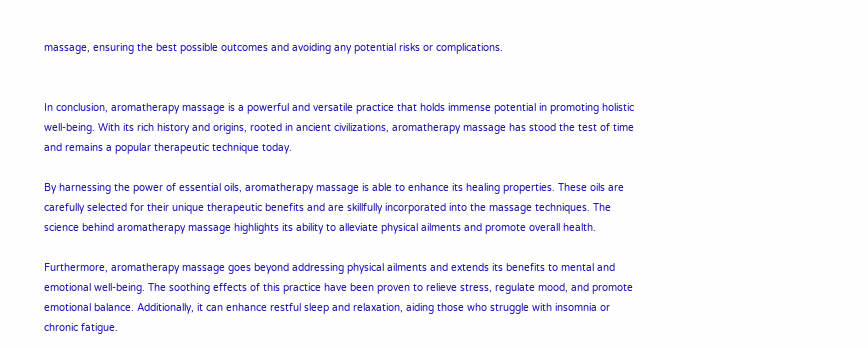massage, ensuring the best possible outcomes and avoiding any potential risks or complications.


In conclusion, aromatherapy massage is a powerful and versatile practice that holds immense potential in promoting holistic well-being. With its rich history and origins, rooted in ancient civilizations, aromatherapy massage has stood the test of time and remains a popular therapeutic technique today.

By harnessing the power of essential oils, aromatherapy massage is able to enhance its healing properties. These oils are carefully selected for their unique therapeutic benefits and are skillfully incorporated into the massage techniques. The science behind aromatherapy massage highlights its ability to alleviate physical ailments and promote overall health.

Furthermore, aromatherapy massage goes beyond addressing physical ailments and extends its benefits to mental and emotional well-being. The soothing effects of this practice have been proven to relieve stress, regulate mood, and promote emotional balance. Additionally, it can enhance restful sleep and relaxation, aiding those who struggle with insomnia or chronic fatigue.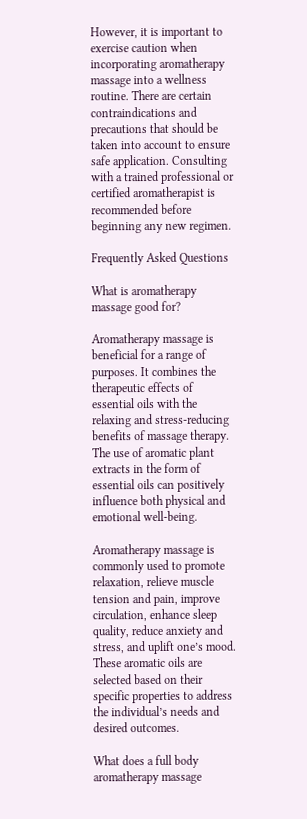However, it is important to exercise caution when incorporating aromatherapy massage into a wellness routine. There are certain contraindications and precautions that should be taken into account to ensure safe application. Consulting with a trained professional or certified aromatherapist is recommended before beginning any new regimen.

Frequently Asked Questions

What is aromatherapy massage good for?

Aromatherapy massage is beneficial for a range of purposes. It combines the therapeutic effects of essential oils with the relaxing and stress-reducing benefits of massage therapy. The use of aromatic plant extracts in the form of essential oils can positively influence both physical and emotional well-being.

Aromatherapy massage is commonly used to promote relaxation, relieve muscle tension and pain, improve circulation, enhance sleep quality, reduce anxiety and stress, and uplift one’s mood. These aromatic oils are selected based on their specific properties to address the individual’s needs and desired outcomes.

What does a full body aromatherapy massage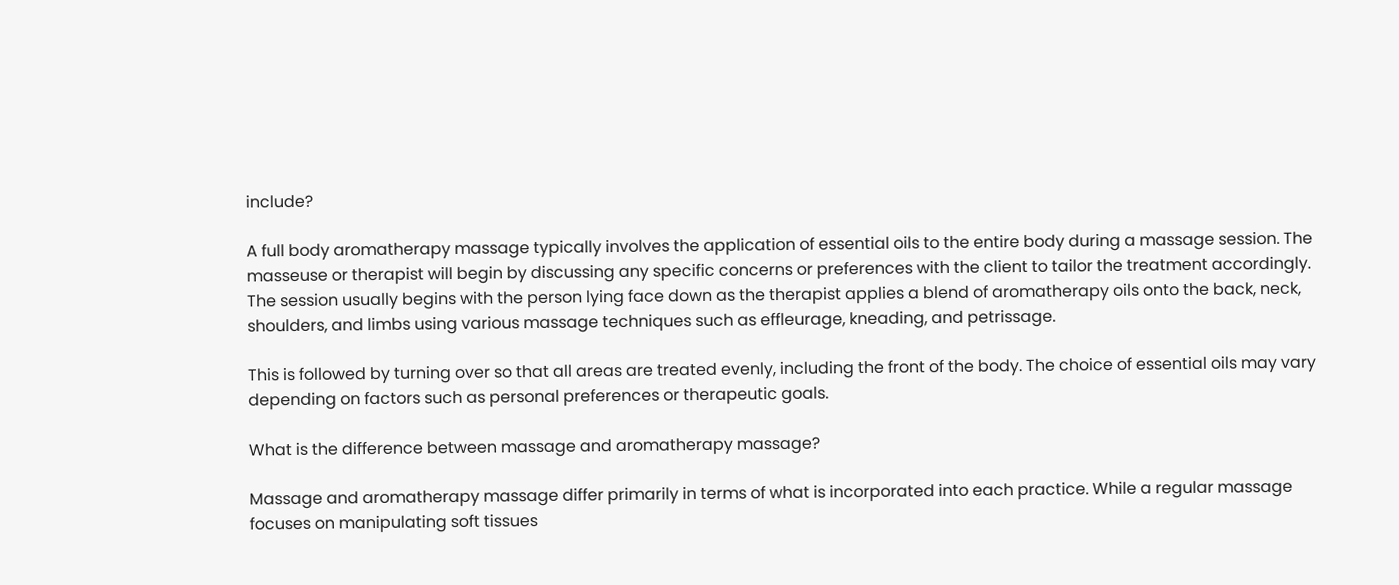include?

A full body aromatherapy massage typically involves the application of essential oils to the entire body during a massage session. The masseuse or therapist will begin by discussing any specific concerns or preferences with the client to tailor the treatment accordingly. The session usually begins with the person lying face down as the therapist applies a blend of aromatherapy oils onto the back, neck, shoulders, and limbs using various massage techniques such as effleurage, kneading, and petrissage.

This is followed by turning over so that all areas are treated evenly, including the front of the body. The choice of essential oils may vary depending on factors such as personal preferences or therapeutic goals.

What is the difference between massage and aromatherapy massage?

Massage and aromatherapy massage differ primarily in terms of what is incorporated into each practice. While a regular massage focuses on manipulating soft tissues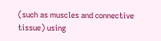(such as muscles and connective tissue) using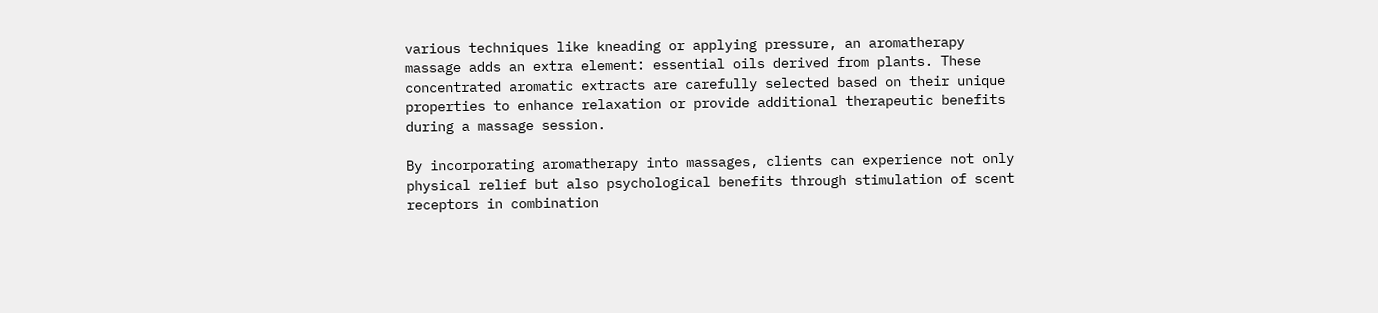various techniques like kneading or applying pressure, an aromatherapy massage adds an extra element: essential oils derived from plants. These concentrated aromatic extracts are carefully selected based on their unique properties to enhance relaxation or provide additional therapeutic benefits during a massage session.

By incorporating aromatherapy into massages, clients can experience not only physical relief but also psychological benefits through stimulation of scent receptors in combination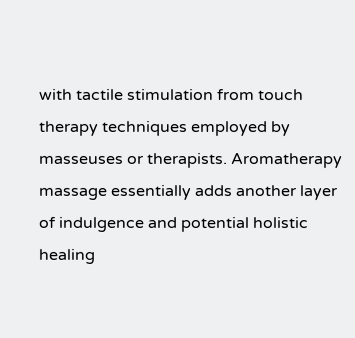with tactile stimulation from touch therapy techniques employed by masseuses or therapists. Aromatherapy massage essentially adds another layer of indulgence and potential holistic healing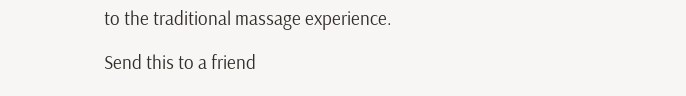to the traditional massage experience.

Send this to a friend